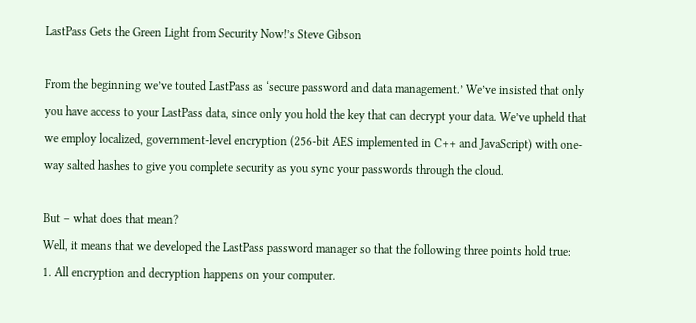LastPass Gets the Green Light from Security Now!’s Steve Gibson

From the beginning we’ve touted LastPass as ‘secure password and data management.’ We’ve insisted that only you have access to your LastPass data, since only you hold the key that can decrypt your data. We’ve upheld that we employ localized, government-level encryption (256-bit AES implemented in C++ and JavaScript) with one-way salted hashes to give you complete security as you sync your passwords through the cloud.

But – what does that mean?
Well, it means that we developed the LastPass password manager so that the following three points hold true:
1. All encryption and decryption happens on your computer.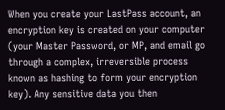When you create your LastPass account, an encryption key is created on your computer (your Master Password, or MP, and email go through a complex, irreversible process known as hashing to form your encryption key). Any sensitive data you then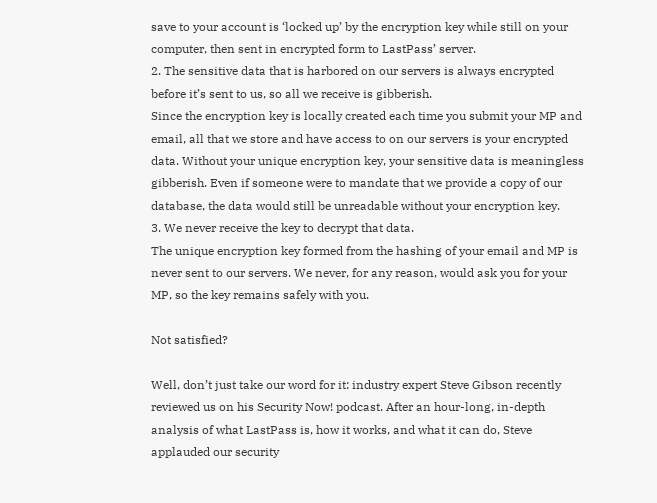save to your account is ‘locked up’ by the encryption key while still on your computer, then sent in encrypted form to LastPass’ server.
2. The sensitive data that is harbored on our servers is always encrypted before it’s sent to us, so all we receive is gibberish.
Since the encryption key is locally created each time you submit your MP and email, all that we store and have access to on our servers is your encrypted data. Without your unique encryption key, your sensitive data is meaningless gibberish. Even if someone were to mandate that we provide a copy of our database, the data would still be unreadable without your encryption key.
3. We never receive the key to decrypt that data.
The unique encryption key formed from the hashing of your email and MP is never sent to our servers. We never, for any reason, would ask you for your MP, so the key remains safely with you.

Not satisfied?

Well, don’t just take our word for it: industry expert Steve Gibson recently reviewed us on his Security Now! podcast. After an hour-long, in-depth analysis of what LastPass is, how it works, and what it can do, Steve applauded our security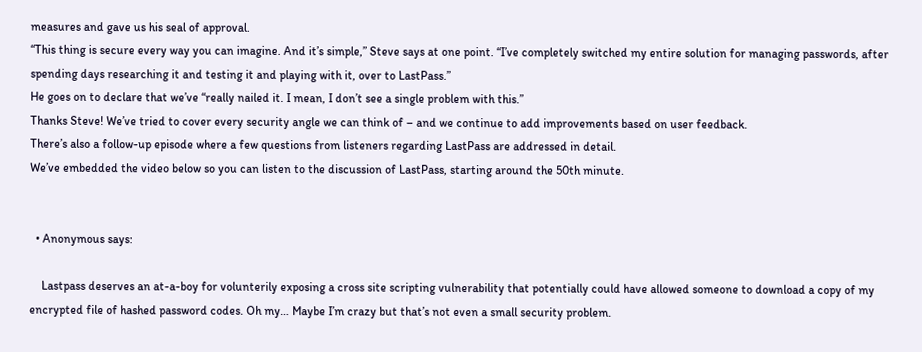measures and gave us his seal of approval.
“This thing is secure every way you can imagine. And it’s simple,” Steve says at one point. “I’ve completely switched my entire solution for managing passwords, after spending days researching it and testing it and playing with it, over to LastPass.”
He goes on to declare that we’ve “really nailed it. I mean, I don’t see a single problem with this.”
Thanks Steve! We’ve tried to cover every security angle we can think of – and we continue to add improvements based on user feedback.
There’s also a follow-up episode where a few questions from listeners regarding LastPass are addressed in detail.
We’ve embedded the video below so you can listen to the discussion of LastPass, starting around the 50th minute.


  • Anonymous says:

    Lastpass deserves an at-a-boy for volunterily exposing a cross site scripting vulnerability that potentially could have allowed someone to download a copy of my encrypted file of hashed password codes. Oh my… Maybe I’m crazy but that’s not even a small security problem.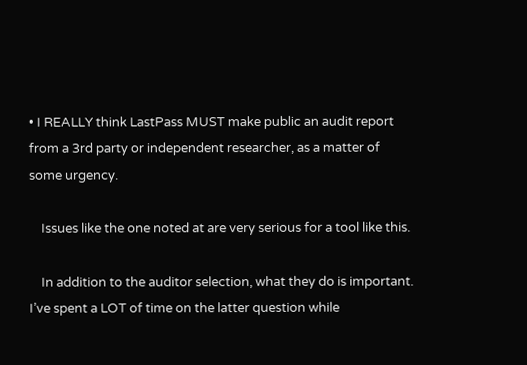• I REALLY think LastPass MUST make public an audit report from a 3rd party or independent researcher, as a matter of some urgency.

    Issues like the one noted at are very serious for a tool like this.

    In addition to the auditor selection, what they do is important. I’ve spent a LOT of time on the latter question while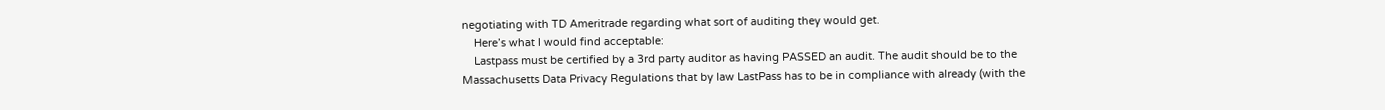negotiating with TD Ameritrade regarding what sort of auditing they would get.
    Here’s what I would find acceptable:
    Lastpass must be certified by a 3rd party auditor as having PASSED an audit. The audit should be to the Massachusetts Data Privacy Regulations that by law LastPass has to be in compliance with already (with the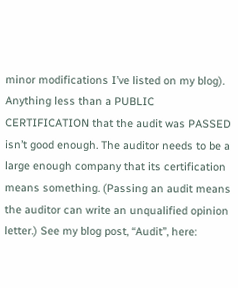minor modifications I’ve listed on my blog). Anything less than a PUBLIC CERTIFICATION that the audit was PASSED isn’t good enough. The auditor needs to be a large enough company that its certification means something. (Passing an audit means the auditor can write an unqualified opinion letter.) See my blog post, “Audit”, here: